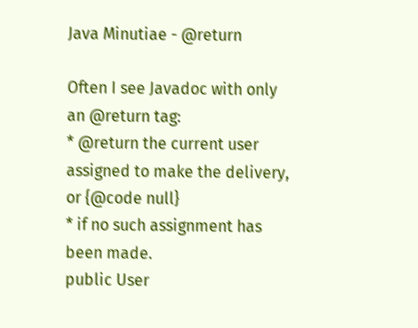Java Minutiae - @return

Often I see Javadoc with only an @return tag:
* @return the current user assigned to make the delivery, or {@code null}
* if no such assignment has been made.
public User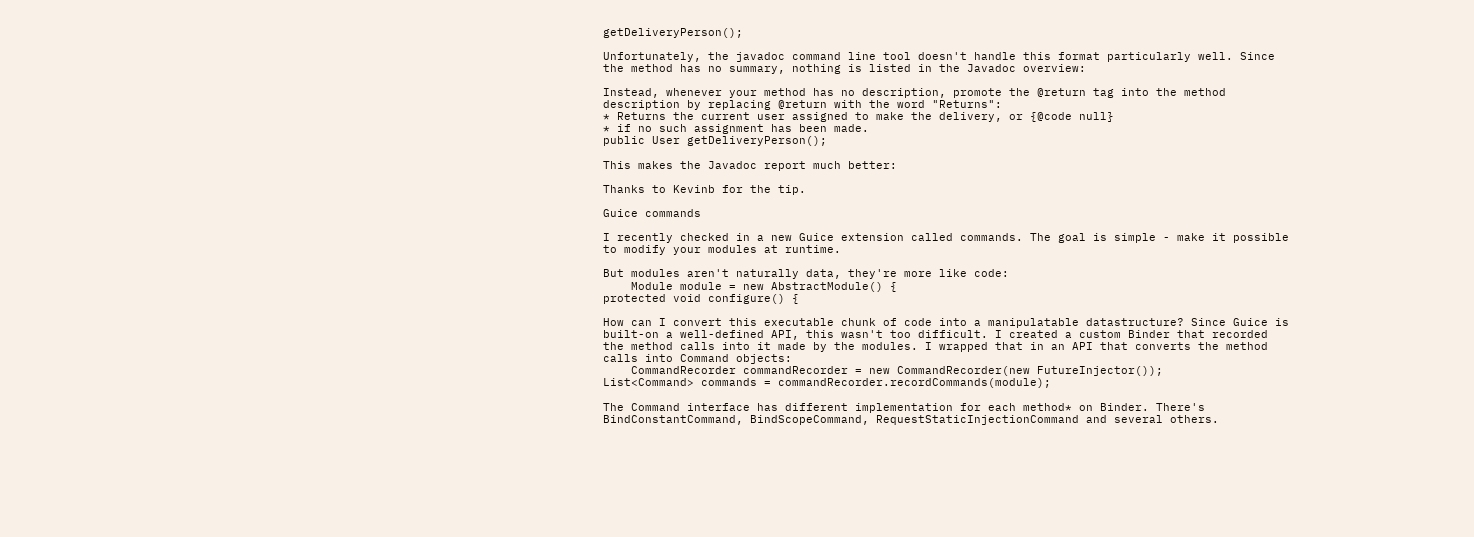getDeliveryPerson();

Unfortunately, the javadoc command line tool doesn't handle this format particularly well. Since the method has no summary, nothing is listed in the Javadoc overview:

Instead, whenever your method has no description, promote the @return tag into the method description by replacing @return with the word "Returns":
* Returns the current user assigned to make the delivery, or {@code null}
* if no such assignment has been made.
public User getDeliveryPerson();

This makes the Javadoc report much better:

Thanks to Kevinb for the tip.

Guice commands

I recently checked in a new Guice extension called commands. The goal is simple - make it possible to modify your modules at runtime.

But modules aren't naturally data, they're more like code:
    Module module = new AbstractModule() {
protected void configure() {

How can I convert this executable chunk of code into a manipulatable datastructure? Since Guice is built-on a well-defined API, this wasn't too difficult. I created a custom Binder that recorded the method calls into it made by the modules. I wrapped that in an API that converts the method calls into Command objects:
    CommandRecorder commandRecorder = new CommandRecorder(new FutureInjector());
List<Command> commands = commandRecorder.recordCommands(module);

The Command interface has different implementation for each method* on Binder. There's BindConstantCommand, BindScopeCommand, RequestStaticInjectionCommand and several others.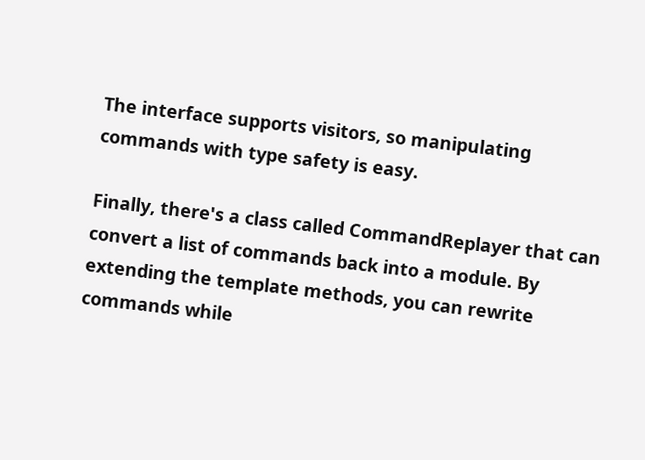The interface supports visitors, so manipulating commands with type safety is easy.

Finally, there's a class called CommandReplayer that can convert a list of commands back into a module. By extending the template methods, you can rewrite commands while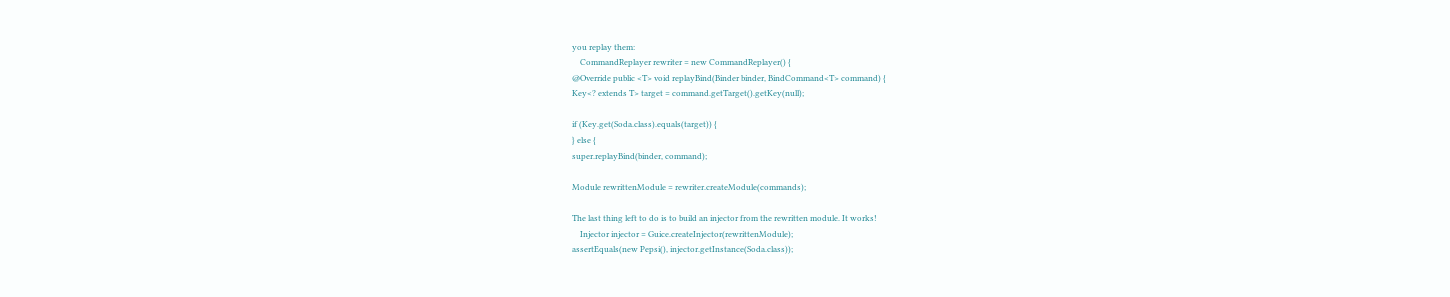you replay them:
    CommandReplayer rewriter = new CommandReplayer() {
@Override public <T> void replayBind(Binder binder, BindCommand<T> command) {
Key<? extends T> target = command.getTarget().getKey(null);

if (Key.get(Soda.class).equals(target)) {
} else {
super.replayBind(binder, command);

Module rewrittenModule = rewriter.createModule(commands);

The last thing left to do is to build an injector from the rewritten module. It works!
    Injector injector = Guice.createInjector(rewrittenModule);
assertEquals(new Pepsi(), injector.getInstance(Soda.class));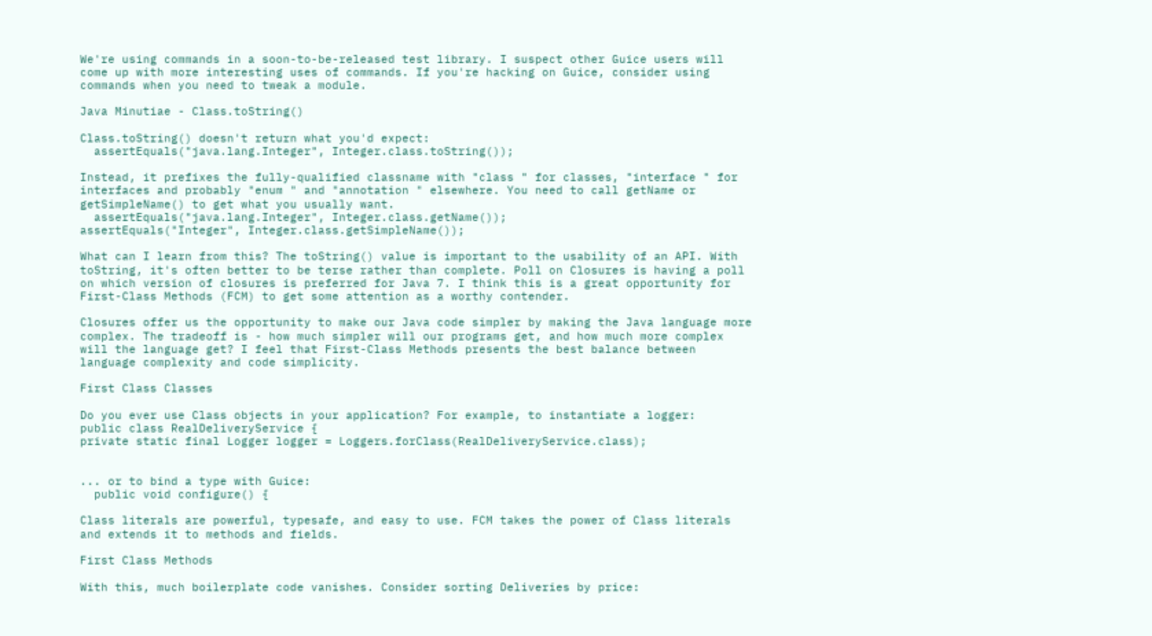We're using commands in a soon-to-be-released test library. I suspect other Guice users will come up with more interesting uses of commands. If you're hacking on Guice, consider using commands when you need to tweak a module.

Java Minutiae - Class.toString()

Class.toString() doesn't return what you'd expect:
  assertEquals("java.lang.Integer", Integer.class.toString());

Instead, it prefixes the fully-qualified classname with "class " for classes, "interface " for interfaces and probably "enum " and "annotation " elsewhere. You need to call getName or getSimpleName() to get what you usually want.
  assertEquals("java.lang.Integer", Integer.class.getName());
assertEquals("Integer", Integer.class.getSimpleName());

What can I learn from this? The toString() value is important to the usability of an API. With toString, it's often better to be terse rather than complete. Poll on Closures is having a poll on which version of closures is preferred for Java 7. I think this is a great opportunity for First-Class Methods (FCM) to get some attention as a worthy contender.

Closures offer us the opportunity to make our Java code simpler by making the Java language more complex. The tradeoff is - how much simpler will our programs get, and how much more complex will the language get? I feel that First-Class Methods presents the best balance between language complexity and code simplicity.

First Class Classes

Do you ever use Class objects in your application? For example, to instantiate a logger:
public class RealDeliveryService {
private static final Logger logger = Loggers.forClass(RealDeliveryService.class);


... or to bind a type with Guice:
  public void configure() {

Class literals are powerful, typesafe, and easy to use. FCM takes the power of Class literals and extends it to methods and fields.

First Class Methods

With this, much boilerplate code vanishes. Consider sorting Deliveries by price: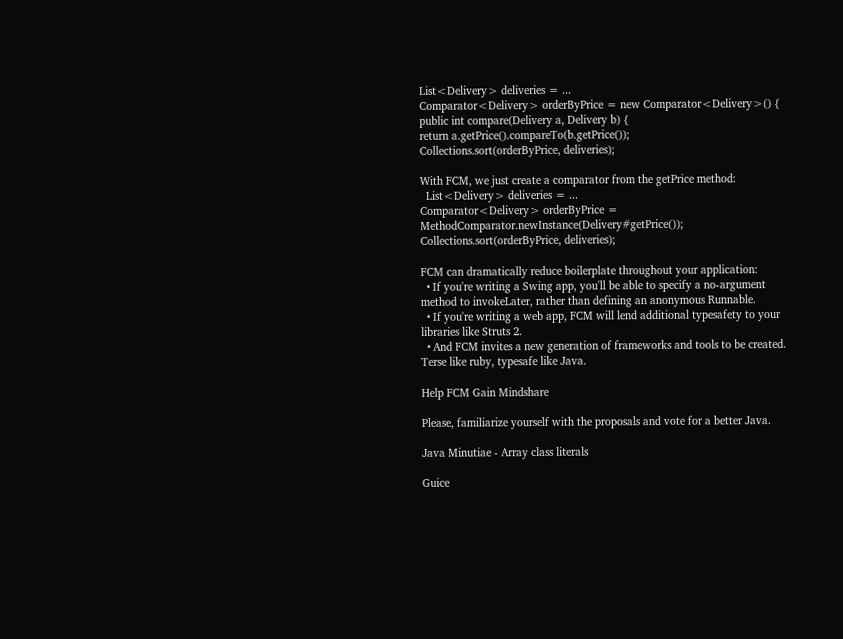List<Delivery> deliveries = ...
Comparator<Delivery> orderByPrice = new Comparator<Delivery>() {
public int compare(Delivery a, Delivery b) {
return a.getPrice().compareTo(b.getPrice());
Collections.sort(orderByPrice, deliveries);

With FCM, we just create a comparator from the getPrice method:
  List<Delivery> deliveries = ...
Comparator<Delivery> orderByPrice = MethodComparator.newInstance(Delivery#getPrice());
Collections.sort(orderByPrice, deliveries);

FCM can dramatically reduce boilerplate throughout your application:
  • If you're writing a Swing app, you'll be able to specify a no-argument method to invokeLater, rather than defining an anonymous Runnable.
  • If you're writing a web app, FCM will lend additional typesafety to your libraries like Struts 2.
  • And FCM invites a new generation of frameworks and tools to be created. Terse like ruby, typesafe like Java.

Help FCM Gain Mindshare

Please, familiarize yourself with the proposals and vote for a better Java.

Java Minutiae - Array class literals

Guice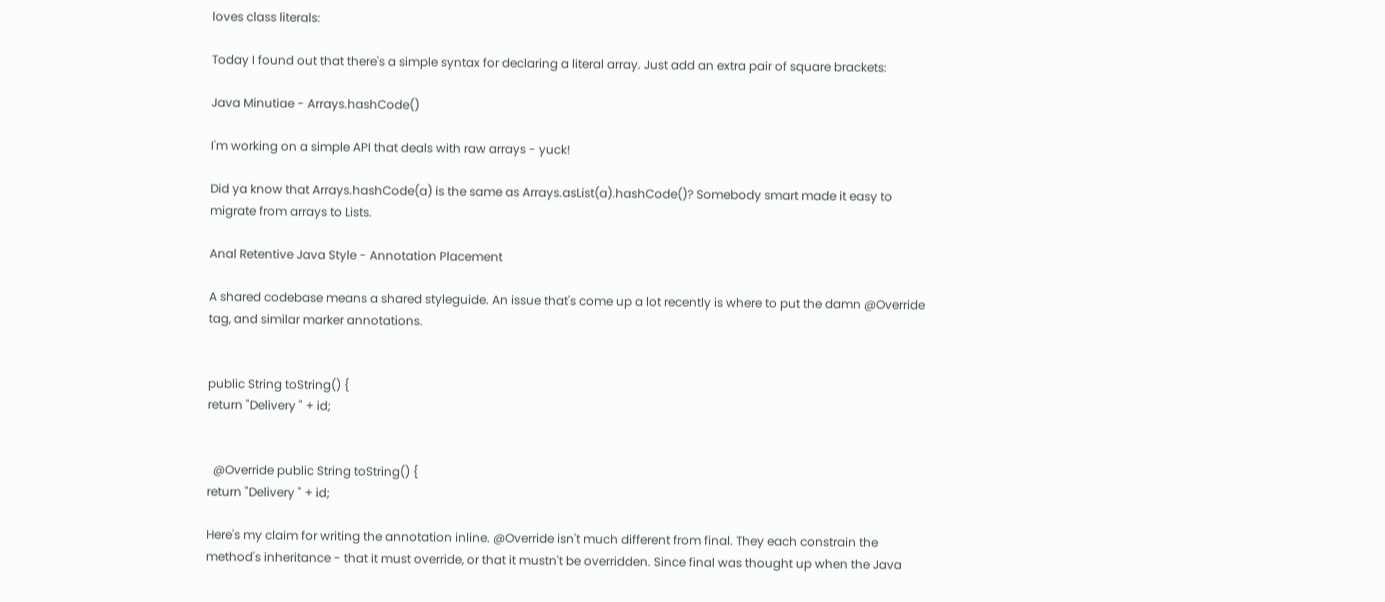loves class literals:

Today I found out that there's a simple syntax for declaring a literal array. Just add an extra pair of square brackets:

Java Minutiae - Arrays.hashCode()

I'm working on a simple API that deals with raw arrays - yuck!

Did ya know that Arrays.hashCode(a) is the same as Arrays.asList(a).hashCode()? Somebody smart made it easy to migrate from arrays to Lists.

Anal Retentive Java Style - Annotation Placement

A shared codebase means a shared styleguide. An issue that's come up a lot recently is where to put the damn @Override tag, and similar marker annotations.


public String toString() {
return "Delivery " + id;


  @Override public String toString() {
return "Delivery " + id;

Here's my claim for writing the annotation inline. @Override isn't much different from final. They each constrain the method's inheritance - that it must override, or that it mustn't be overridden. Since final was thought up when the Java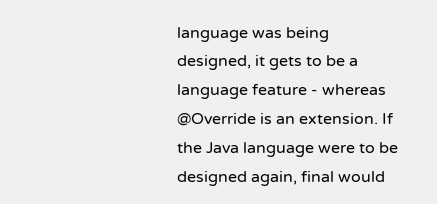language was being designed, it gets to be a language feature - whereas @Override is an extension. If the Java language were to be designed again, final would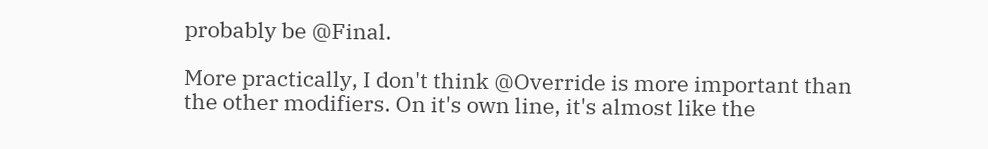probably be @Final.

More practically, I don't think @Override is more important than the other modifiers. On it's own line, it's almost like the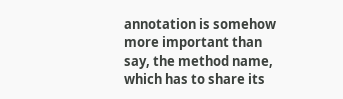annotation is somehow more important than say, the method name, which has to share its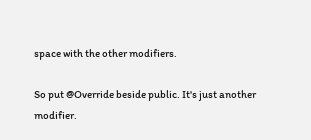space with the other modifiers.

So put @Override beside public. It's just another modifier.